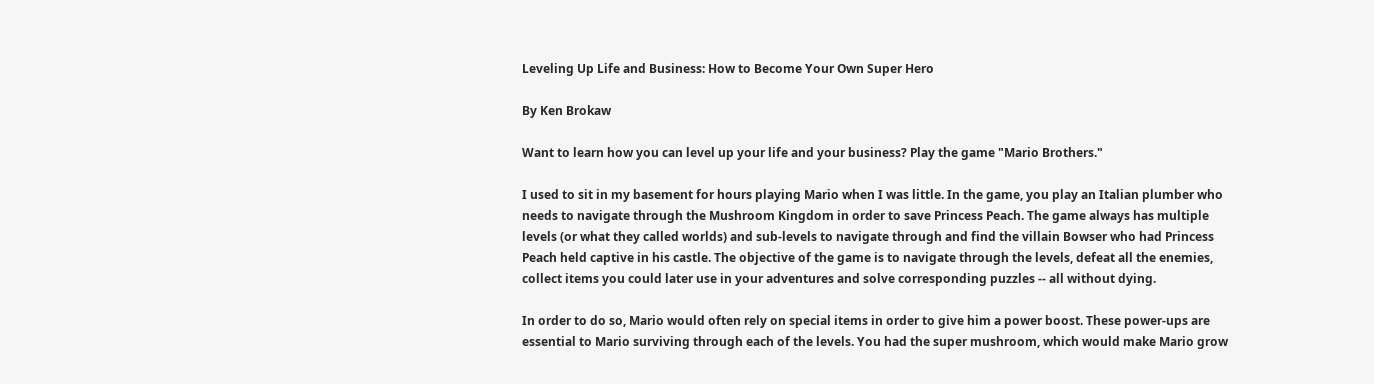Leveling Up Life and Business: How to Become Your Own Super Hero

By Ken Brokaw

Want to learn how you can level up your life and your business? Play the game "Mario Brothers."

I used to sit in my basement for hours playing Mario when I was little. In the game, you play an Italian plumber who needs to navigate through the Mushroom Kingdom in order to save Princess Peach. The game always has multiple levels (or what they called worlds) and sub-levels to navigate through and find the villain Bowser who had Princess Peach held captive in his castle. The objective of the game is to navigate through the levels, defeat all the enemies, collect items you could later use in your adventures and solve corresponding puzzles -- all without dying.

In order to do so, Mario would often rely on special items in order to give him a power boost. These power-ups are essential to Mario surviving through each of the levels. You had the super mushroom, which would make Mario grow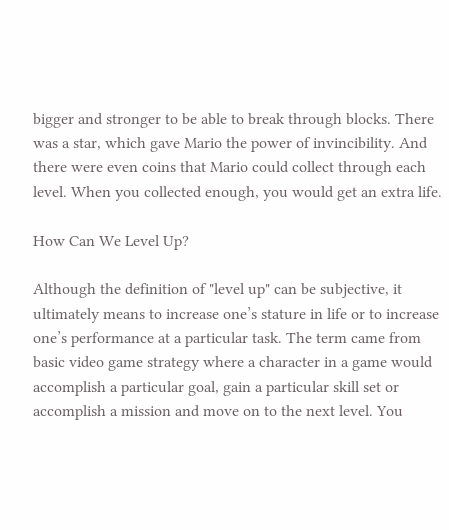bigger and stronger to be able to break through blocks. There was a star, which gave Mario the power of invincibility. And there were even coins that Mario could collect through each level. When you collected enough, you would get an extra life.

How Can We Level Up?

Although the definition of "level up" can be subjective, it ultimately means to increase one’s stature in life or to increase one’s performance at a particular task. The term came from basic video game strategy where a character in a game would accomplish a particular goal, gain a particular skill set or accomplish a mission and move on to the next level. You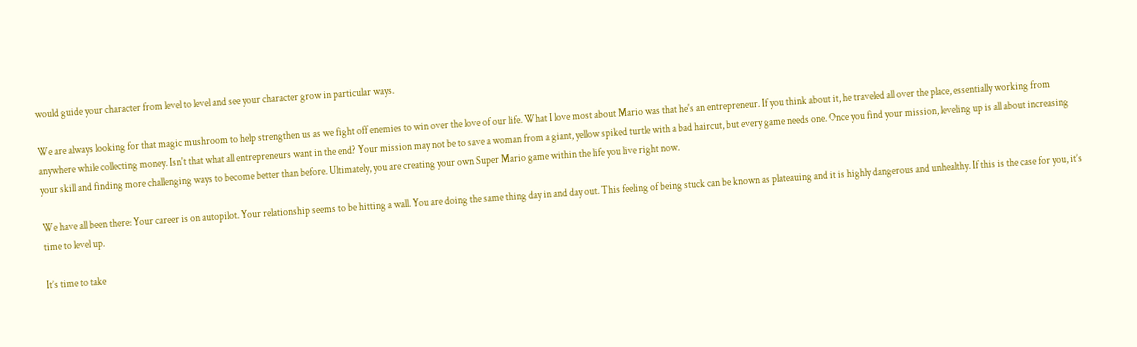would guide your character from level to level and see your character grow in particular ways.

We are always looking for that magic mushroom to help strengthen us as we fight off enemies to win over the love of our life. What I love most about Mario was that he's an entrepreneur. If you think about it, he traveled all over the place, essentially working from anywhere while collecting money. Isn't that what all entrepreneurs want in the end? Your mission may not be to save a woman from a giant, yellow spiked turtle with a bad haircut, but every game needs one. Once you find your mission, leveling up is all about increasing your skill and finding more challenging ways to become better than before. Ultimately, you are creating your own Super Mario game within the life you live right now.

We have all been there: Your career is on autopilot. Your relationship seems to be hitting a wall. You are doing the same thing day in and day out. This feeling of being stuck can be known as plateauing and it is highly dangerous and unhealthy. If this is the case for you, it’s time to level up.

It’s time to take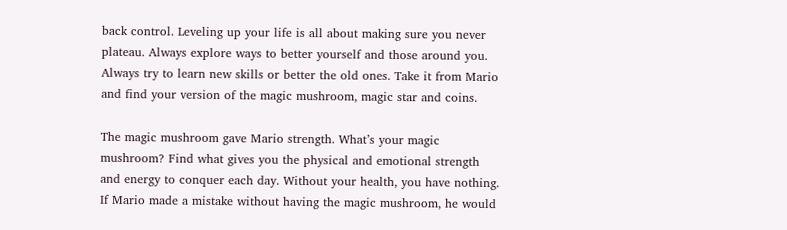back control. Leveling up your life is all about making sure you never plateau. Always explore ways to better yourself and those around you. Always try to learn new skills or better the old ones. Take it from Mario and find your version of the magic mushroom, magic star and coins.

The magic mushroom gave Mario strength. What’s your magic mushroom? Find what gives you the physical and emotional strength and energy to conquer each day. Without your health, you have nothing. If Mario made a mistake without having the magic mushroom, he would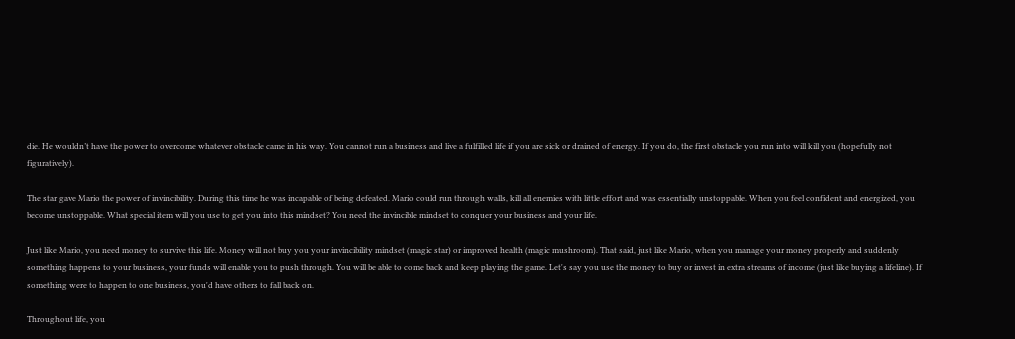die. He wouldn’t have the power to overcome whatever obstacle came in his way. You cannot run a business and live a fulfilled life if you are sick or drained of energy. If you do, the first obstacle you run into will kill you (hopefully not figuratively).

The star gave Mario the power of invincibility. During this time he was incapable of being defeated. Mario could run through walls, kill all enemies with little effort and was essentially unstoppable. When you feel confident and energized, you become unstoppable. What special item will you use to get you into this mindset? You need the invincible mindset to conquer your business and your life.

Just like Mario, you need money to survive this life. Money will not buy you your invincibility mindset (magic star) or improved health (magic mushroom). That said, just like Mario, when you manage your money properly and suddenly something happens to your business, your funds will enable you to push through. You will be able to come back and keep playing the game. Let's say you use the money to buy or invest in extra streams of income (just like buying a lifeline). If something were to happen to one business, you'd have others to fall back on.

Throughout life, you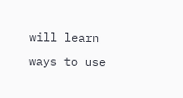will learn ways to use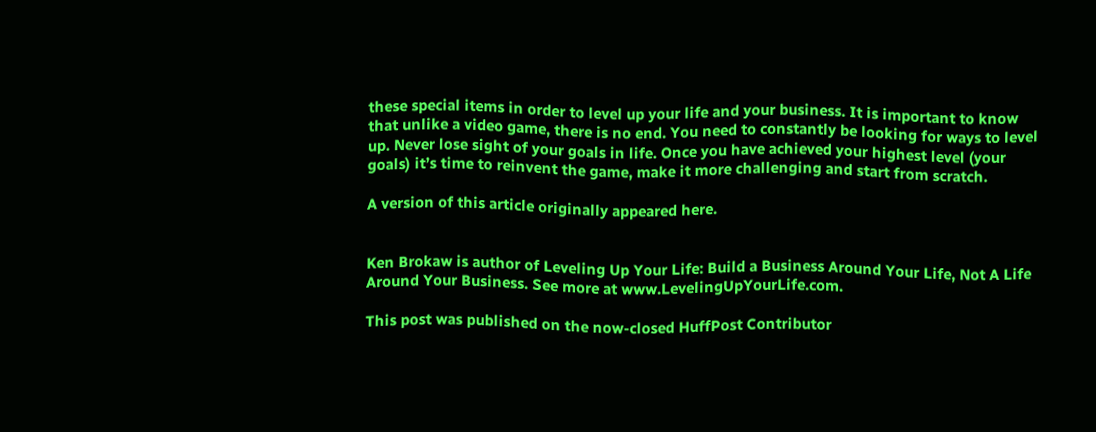these special items in order to level up your life and your business. It is important to know that unlike a video game, there is no end. You need to constantly be looking for ways to level up. Never lose sight of your goals in life. Once you have achieved your highest level (your goals) it’s time to reinvent the game, make it more challenging and start from scratch.

A version of this article originally appeared here.


Ken Brokaw is author of Leveling Up Your Life: Build a Business Around Your Life, Not A Life Around Your Business. See more at www.LevelingUpYourLife.com.

This post was published on the now-closed HuffPost Contributor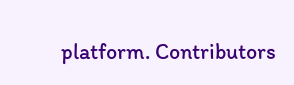platform. Contributors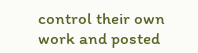control their own work and posted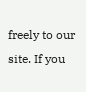freely to our site. If you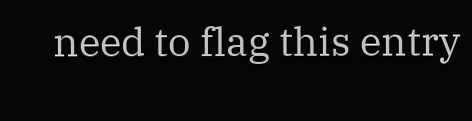need to flag this entry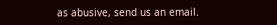as abusive, send us an email.